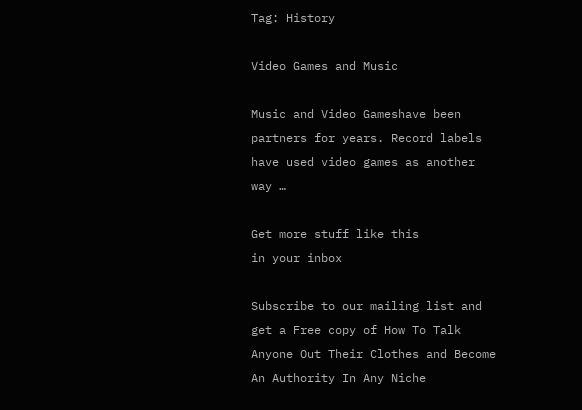Tag: History

Video Games and Music

Music and Video Gameshave been partners for years. Record labels have used video games as another way …

Get more stuff like this
in your inbox

Subscribe to our mailing list and get a Free copy of How To Talk Anyone Out Their Clothes and Become An Authority In Any Niche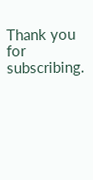Thank you for subscribing.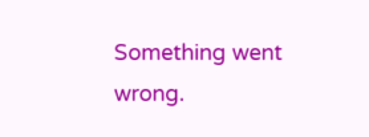Something went wrong.